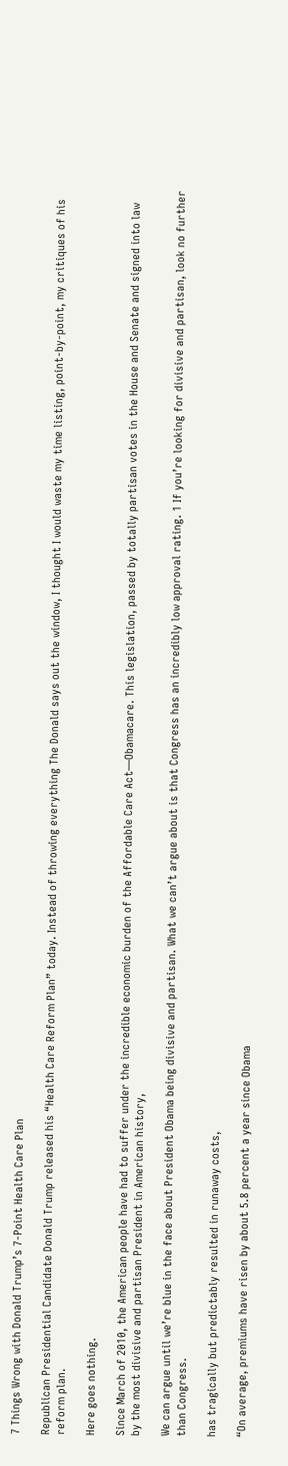7 Things Wrong with Donald Trump’s 7-Point Health Care Plan

Republican Presidential Candidate Donald Trump released his “Health Care Reform Plan” today. Instead of throwing everything The Donald says out the window, I thought I would waste my time listing, point-by-point, my critiques of his reform plan.

Here goes nothing.

Since March of 2010, the American people have had to suffer under the incredible economic burden of the Affordable Care Act—Obamacare. This legislation, passed by totally partisan votes in the House and Senate and signed into law by the most divisive and partisan President in American history,

We can argue until we’re blue in the face about President Obama being divisive and partisan. What we can’t argue about is that Congress has an incredibly low approval rating. 1 If you’re looking for divisive and partisan, look no further than Congress.

has tragically but predictably resulted in runaway costs,

“On average, premiums have risen by about 5.8 percent a year since Obama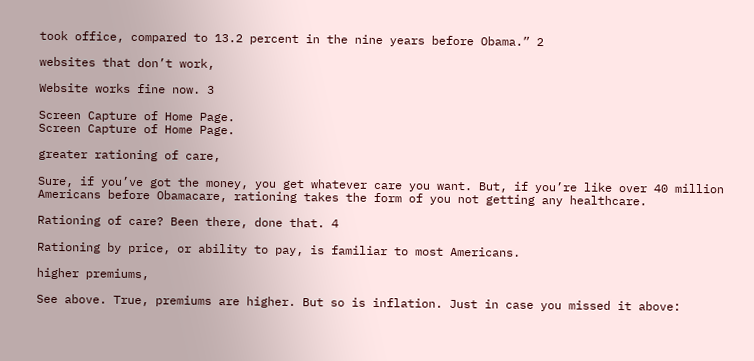took office, compared to 13.2 percent in the nine years before Obama.” 2

websites that don’t work,

Website works fine now. 3

Screen Capture of Home Page.
Screen Capture of Home Page.

greater rationing of care,

Sure, if you’ve got the money, you get whatever care you want. But, if you’re like over 40 million Americans before Obamacare, rationing takes the form of you not getting any healthcare.

Rationing of care? Been there, done that. 4

Rationing by price, or ability to pay, is familiar to most Americans.

higher premiums,

See above. True, premiums are higher. But so is inflation. Just in case you missed it above: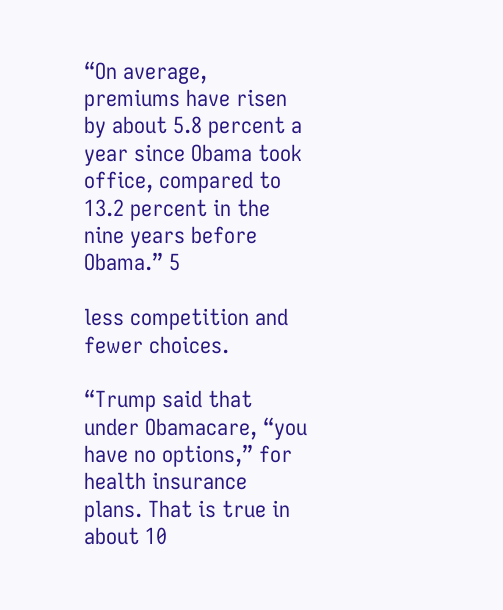“On average, premiums have risen by about 5.8 percent a year since Obama took office, compared to 13.2 percent in the nine years before Obama.” 5

less competition and fewer choices.

“Trump said that under Obamacare, “you have no options,” for health insurance plans. That is true in about 10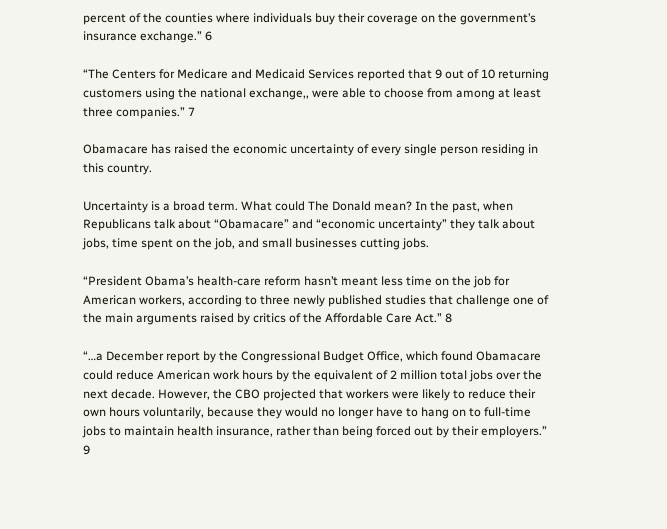percent of the counties where individuals buy their coverage on the government’s insurance exchange.” 6

“The Centers for Medicare and Medicaid Services reported that 9 out of 10 returning customers using the national exchange,, were able to choose from among at least three companies.” 7

Obamacare has raised the economic uncertainty of every single person residing in this country.

Uncertainty is a broad term. What could The Donald mean? In the past, when Republicans talk about “Obamacare” and “economic uncertainty” they talk about jobs, time spent on the job, and small businesses cutting jobs.

“President Obama’s health-care reform hasn’t meant less time on the job for American workers, according to three newly published studies that challenge one of the main arguments raised by critics of the Affordable Care Act.” 8

“…a December report by the Congressional Budget Office, which found Obamacare could reduce American work hours by the equivalent of 2 million total jobs over the next decade. However, the CBO projected that workers were likely to reduce their own hours voluntarily, because they would no longer have to hang on to full-time jobs to maintain health insurance, rather than being forced out by their employers.” 9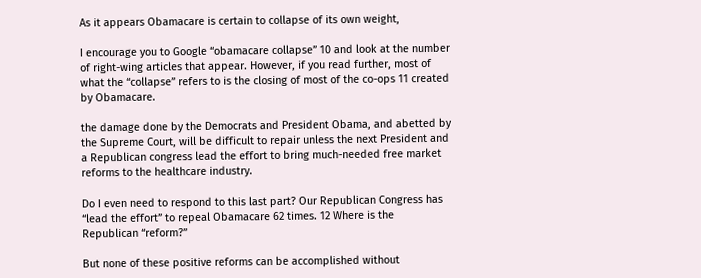As it appears Obamacare is certain to collapse of its own weight,

I encourage you to Google “obamacare collapse” 10 and look at the number of right-wing articles that appear. However, if you read further, most of what the “collapse” refers to is the closing of most of the co-ops 11 created by Obamacare.

the damage done by the Democrats and President Obama, and abetted by the Supreme Court, will be difficult to repair unless the next President and a Republican congress lead the effort to bring much-needed free market reforms to the healthcare industry.

Do I even need to respond to this last part? Our Republican Congress has “lead the effort” to repeal Obamacare 62 times. 12 Where is the Republican “reform?”

But none of these positive reforms can be accomplished without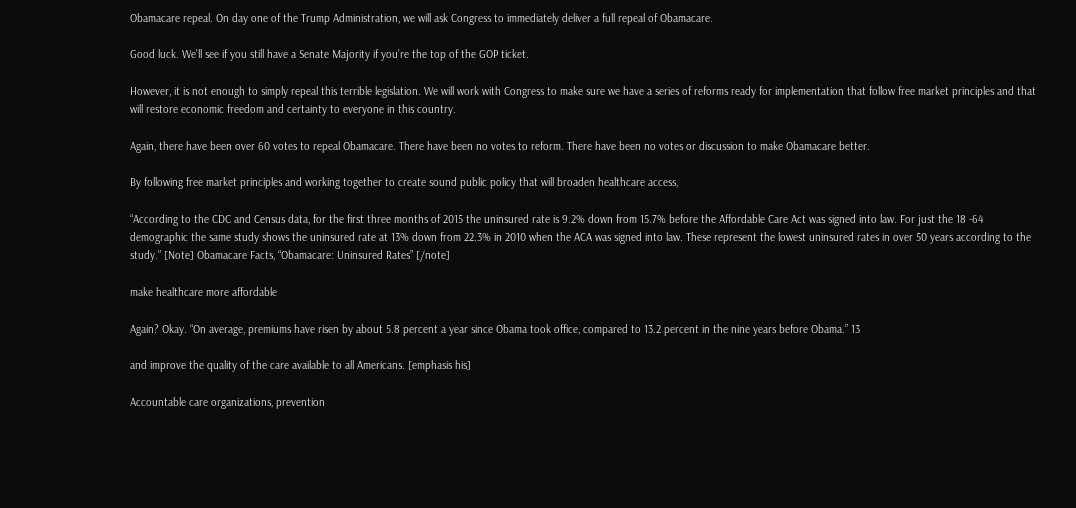Obamacare repeal. On day one of the Trump Administration, we will ask Congress to immediately deliver a full repeal of Obamacare.

Good luck. We’ll see if you still have a Senate Majority if you’re the top of the GOP ticket.

However, it is not enough to simply repeal this terrible legislation. We will work with Congress to make sure we have a series of reforms ready for implementation that follow free market principles and that will restore economic freedom and certainty to everyone in this country.

Again, there have been over 60 votes to repeal Obamacare. There have been no votes to reform. There have been no votes or discussion to make Obamacare better.

By following free market principles and working together to create sound public policy that will broaden healthcare access,

“According to the CDC and Census data, for the first three months of 2015 the uninsured rate is 9.2% down from 15.7% before the Affordable Care Act was signed into law. For just the 18 -64 demographic the same study shows the uninsured rate at 13% down from 22.3% in 2010 when the ACA was signed into law. These represent the lowest uninsured rates in over 50 years according to the study.” [Note] Obamacare Facts, “Obamacare: Uninsured Rates” [/note]

make healthcare more affordable

Again? Okay. “On average, premiums have risen by about 5.8 percent a year since Obama took office, compared to 13.2 percent in the nine years before Obama.” 13

and improve the quality of the care available to all Americans. [emphasis his]

Accountable care organizations, prevention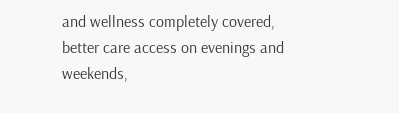and wellness completely covered, better care access on evenings and weekends,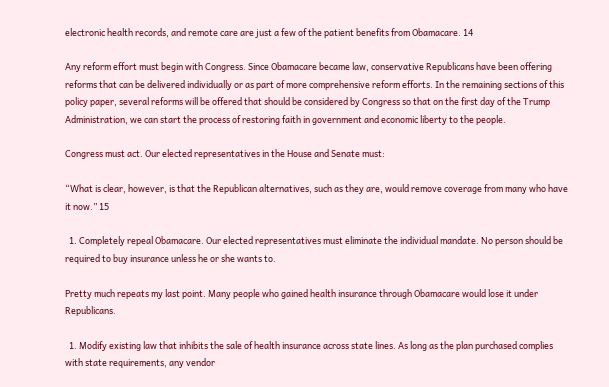electronic health records, and remote care are just a few of the patient benefits from Obamacare. 14

Any reform effort must begin with Congress. Since Obamacare became law, conservative Republicans have been offering reforms that can be delivered individually or as part of more comprehensive reform efforts. In the remaining sections of this policy paper, several reforms will be offered that should be considered by Congress so that on the first day of the Trump Administration, we can start the process of restoring faith in government and economic liberty to the people.

Congress must act. Our elected representatives in the House and Senate must:

“What is clear, however, is that the Republican alternatives, such as they are, would remove coverage from many who have it now.” 15

  1. Completely repeal Obamacare. Our elected representatives must eliminate the individual mandate. No person should be required to buy insurance unless he or she wants to.

Pretty much repeats my last point. Many people who gained health insurance through Obamacare would lose it under Republicans.

  1. Modify existing law that inhibits the sale of health insurance across state lines. As long as the plan purchased complies with state requirements, any vendor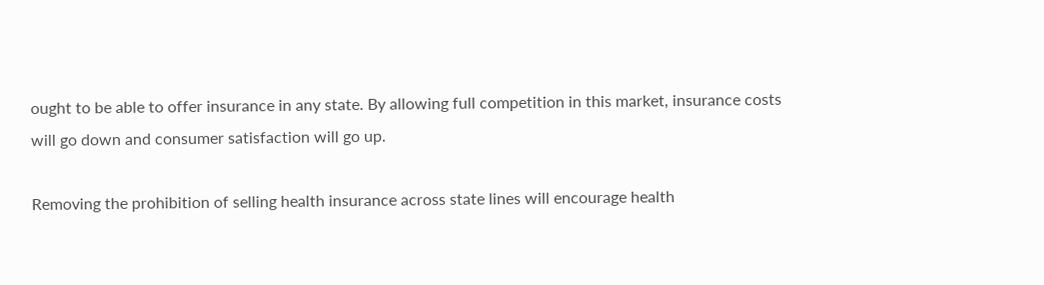ought to be able to offer insurance in any state. By allowing full competition in this market, insurance costs will go down and consumer satisfaction will go up.

Removing the prohibition of selling health insurance across state lines will encourage health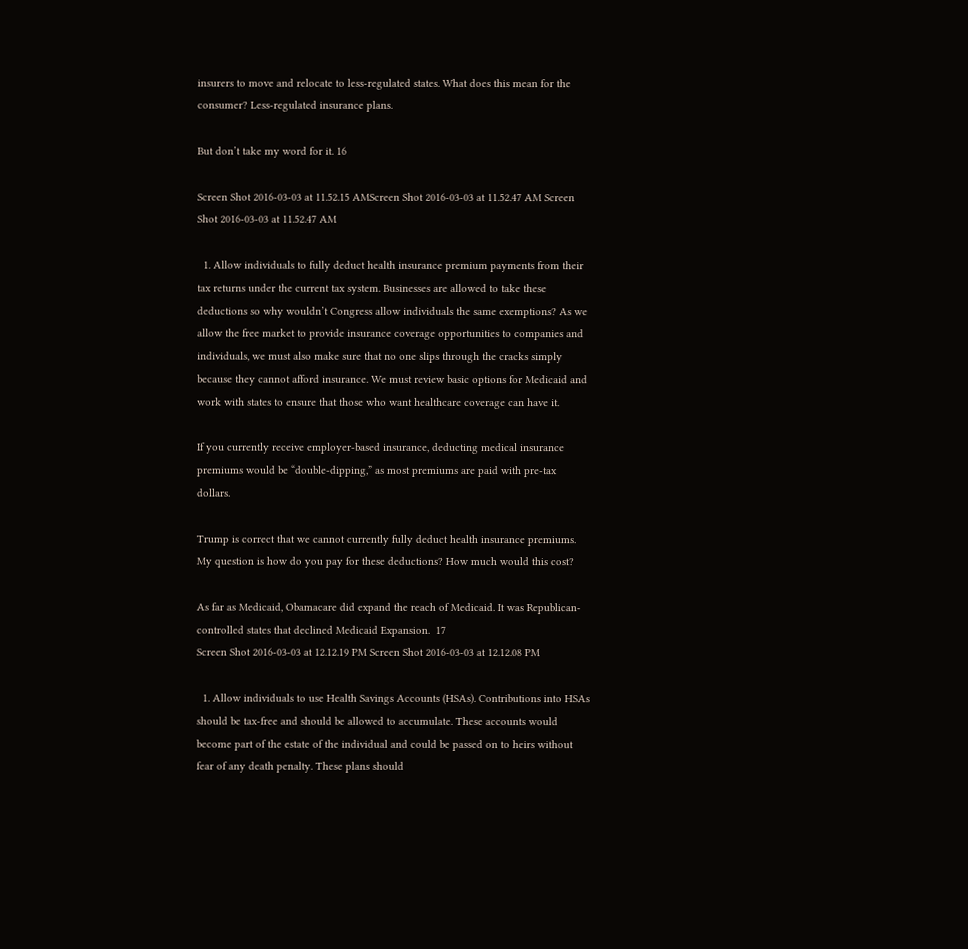insurers to move and relocate to less-regulated states. What does this mean for the consumer? Less-regulated insurance plans.

But don’t take my word for it. 16

Screen Shot 2016-03-03 at 11.52.15 AMScreen Shot 2016-03-03 at 11.52.47 AM Screen Shot 2016-03-03 at 11.52.47 AM

  1. Allow individuals to fully deduct health insurance premium payments from their tax returns under the current tax system. Businesses are allowed to take these deductions so why wouldn’t Congress allow individuals the same exemptions? As we allow the free market to provide insurance coverage opportunities to companies and individuals, we must also make sure that no one slips through the cracks simply because they cannot afford insurance. We must review basic options for Medicaid and work with states to ensure that those who want healthcare coverage can have it.

If you currently receive employer-based insurance, deducting medical insurance premiums would be “double-dipping,” as most premiums are paid with pre-tax dollars.

Trump is correct that we cannot currently fully deduct health insurance premiums. My question is how do you pay for these deductions? How much would this cost?

As far as Medicaid, Obamacare did expand the reach of Medicaid. It was Republican-controlled states that declined Medicaid Expansion.  17
Screen Shot 2016-03-03 at 12.12.19 PM Screen Shot 2016-03-03 at 12.12.08 PM

  1. Allow individuals to use Health Savings Accounts (HSAs). Contributions into HSAs should be tax-free and should be allowed to accumulate. These accounts would become part of the estate of the individual and could be passed on to heirs without fear of any death penalty. These plans should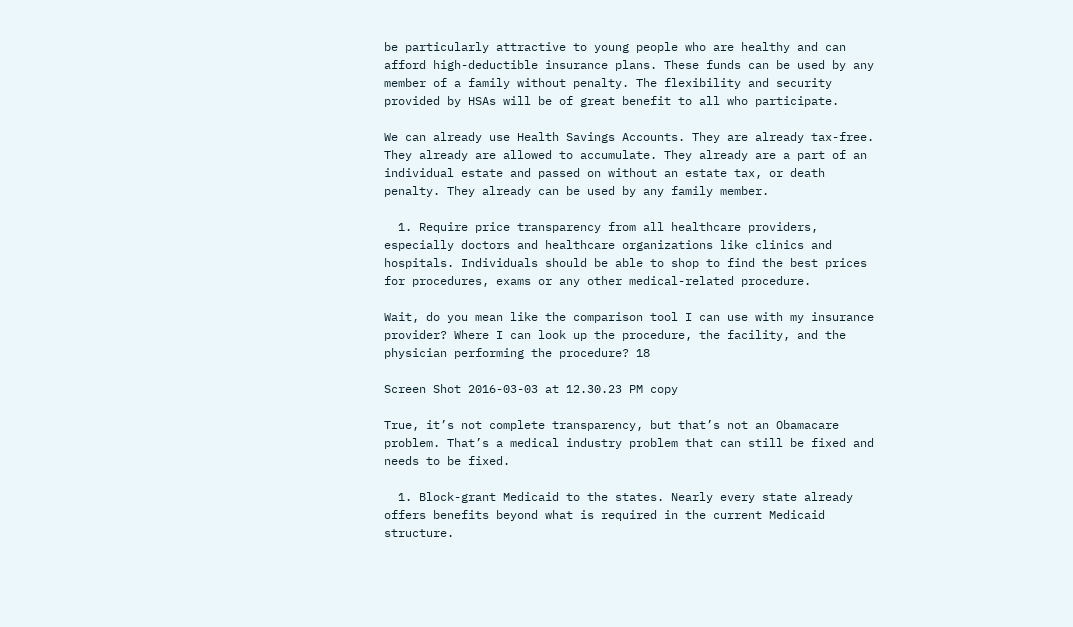be particularly attractive to young people who are healthy and can afford high-deductible insurance plans. These funds can be used by any member of a family without penalty. The flexibility and security provided by HSAs will be of great benefit to all who participate.

We can already use Health Savings Accounts. They are already tax-free. They already are allowed to accumulate. They already are a part of an individual estate and passed on without an estate tax, or death penalty. They already can be used by any family member.

  1. Require price transparency from all healthcare providers, especially doctors and healthcare organizations like clinics and hospitals. Individuals should be able to shop to find the best prices for procedures, exams or any other medical-related procedure.

Wait, do you mean like the comparison tool I can use with my insurance provider? Where I can look up the procedure, the facility, and the physician performing the procedure? 18

Screen Shot 2016-03-03 at 12.30.23 PM copy

True, it’s not complete transparency, but that’s not an Obamacare problem. That’s a medical industry problem that can still be fixed and needs to be fixed.

  1. Block-grant Medicaid to the states. Nearly every state already offers benefits beyond what is required in the current Medicaid structure.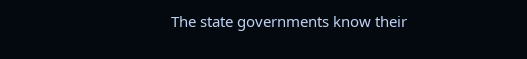The state governments know their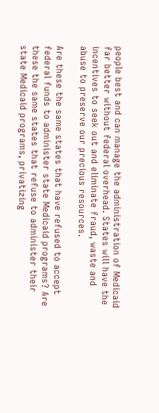people best and can manage the administration of Medicaid far better without federal overhead. States will have the incentives to seek out and eliminate fraud, waste and abuse to preserve our precious resources.

Are these the same states that have refused to accept federal funds to administer state Medicaid programs? Are these the same states that refuse to administer their state Medicaid programs, privatizing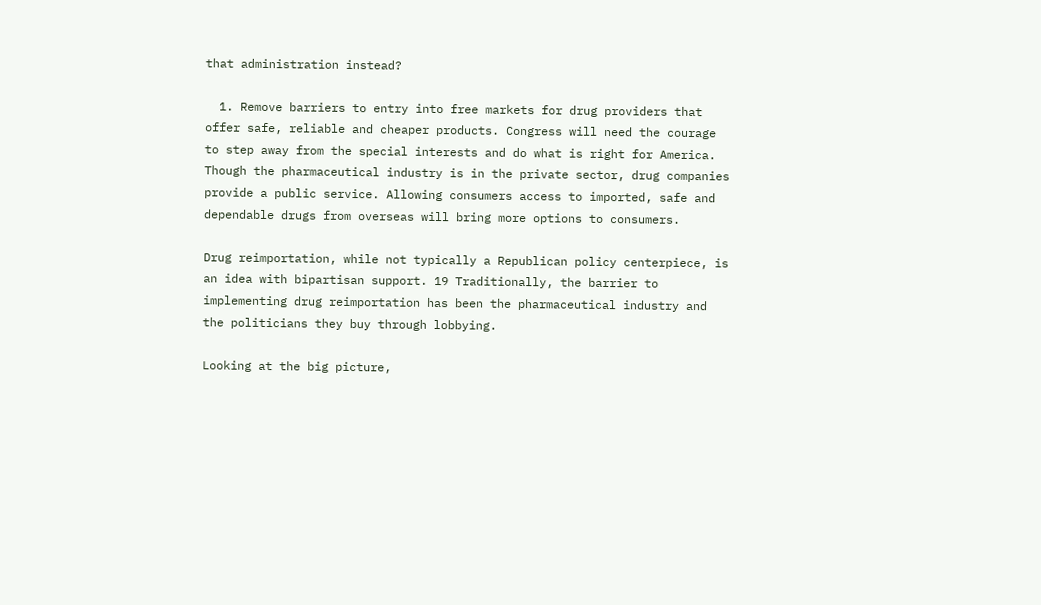that administration instead?

  1. Remove barriers to entry into free markets for drug providers that offer safe, reliable and cheaper products. Congress will need the courage to step away from the special interests and do what is right for America. Though the pharmaceutical industry is in the private sector, drug companies provide a public service. Allowing consumers access to imported, safe and dependable drugs from overseas will bring more options to consumers.

Drug reimportation, while not typically a Republican policy centerpiece, is an idea with bipartisan support. 19 Traditionally, the barrier to implementing drug reimportation has been the pharmaceutical industry and the politicians they buy through lobbying.

Looking at the big picture,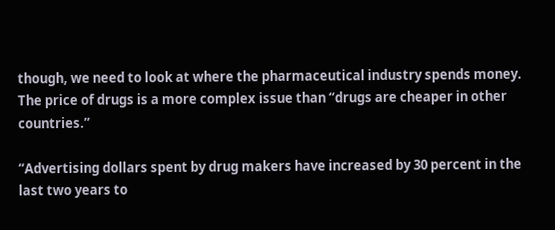though, we need to look at where the pharmaceutical industry spends money. The price of drugs is a more complex issue than “drugs are cheaper in other countries.”

“Advertising dollars spent by drug makers have increased by 30 percent in the last two years to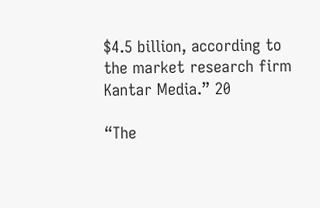$4.5 billion, according to the market research firm Kantar Media.” 20

“The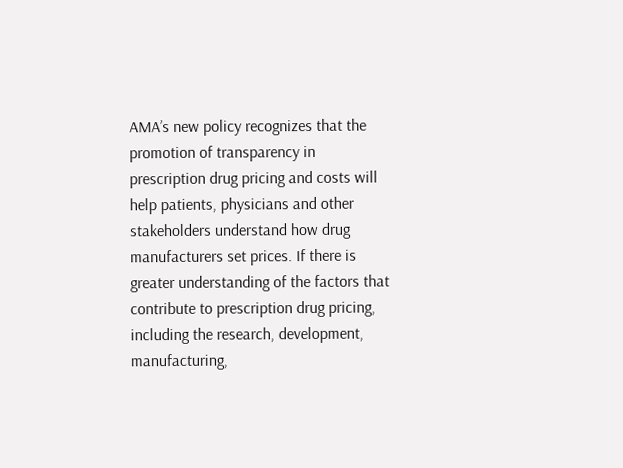AMA’s new policy recognizes that the promotion of transparency in prescription drug pricing and costs will help patients, physicians and other stakeholders understand how drug manufacturers set prices. If there is greater understanding of the factors that contribute to prescription drug pricing, including the research, development, manufacturing,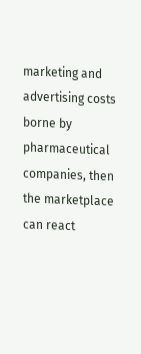marketing and advertising costs borne by pharmaceutical companies, then the marketplace can react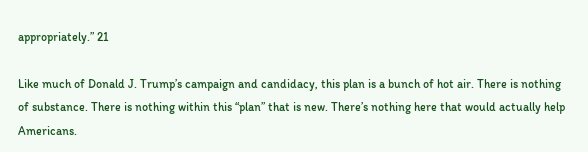appropriately.” 21

Like much of Donald J. Trump’s campaign and candidacy, this plan is a bunch of hot air. There is nothing of substance. There is nothing within this “plan” that is new. There’s nothing here that would actually help Americans.